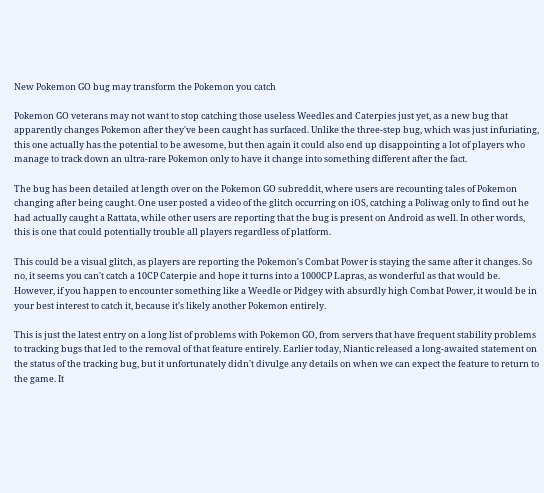New Pokemon GO bug may transform the Pokemon you catch

Pokemon GO veterans may not want to stop catching those useless Weedles and Caterpies just yet, as a new bug that apparently changes Pokemon after they've been caught has surfaced. Unlike the three-step bug, which was just infuriating, this one actually has the potential to be awesome, but then again it could also end up disappointing a lot of players who manage to track down an ultra-rare Pokemon only to have it change into something different after the fact.

The bug has been detailed at length over on the Pokemon GO subreddit, where users are recounting tales of Pokemon changing after being caught. One user posted a video of the glitch occurring on iOS, catching a Poliwag only to find out he had actually caught a Rattata, while other users are reporting that the bug is present on Android as well. In other words, this is one that could potentially trouble all players regardless of platform.

This could be a visual glitch, as players are reporting the Pokemon's Combat Power is staying the same after it changes. So no, it seems you can't catch a 10CP Caterpie and hope it turns into a 1000CP Lapras, as wonderful as that would be. However, if you happen to encounter something like a Weedle or Pidgey with absurdly high Combat Power, it would be in your best interest to catch it, because it's likely another Pokemon entirely.

This is just the latest entry on a long list of problems with Pokemon GO, from servers that have frequent stability problems to tracking bugs that led to the removal of that feature entirely. Earlier today, Niantic released a long-awaited statement on the status of the tracking bug, but it unfortunately didn't divulge any details on when we can expect the feature to return to the game. It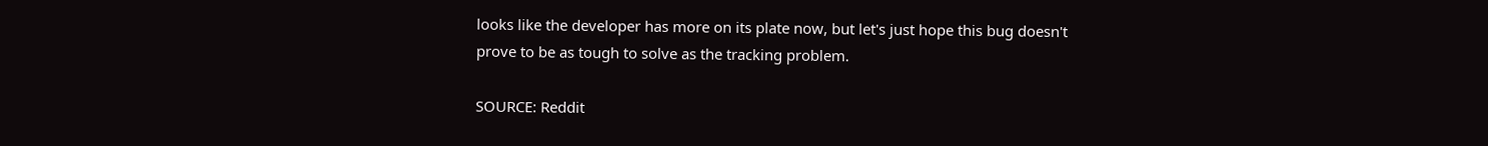looks like the developer has more on its plate now, but let's just hope this bug doesn't prove to be as tough to solve as the tracking problem.

SOURCE: Reddit